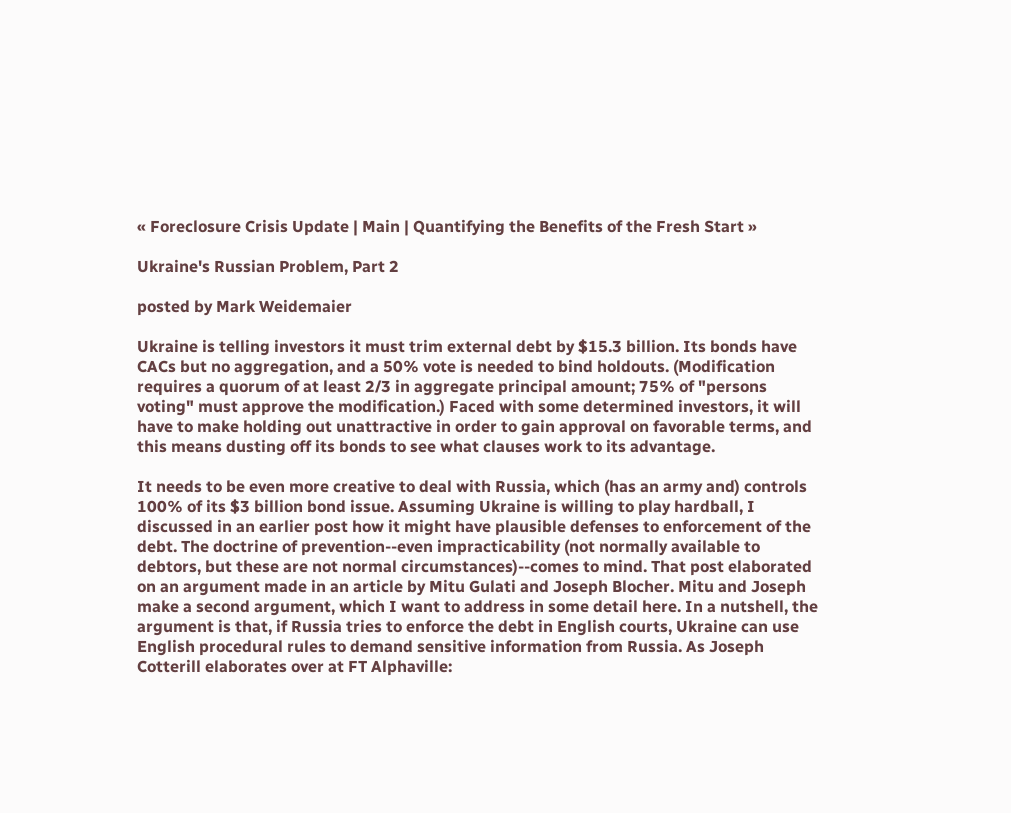« Foreclosure Crisis Update | Main | Quantifying the Benefits of the Fresh Start »

Ukraine's Russian Problem, Part 2

posted by Mark Weidemaier

Ukraine is telling investors it must trim external debt by $15.3 billion. Its bonds have CACs but no aggregation, and a 50% vote is needed to bind holdouts. (Modification requires a quorum of at least 2/3 in aggregate principal amount; 75% of "persons voting" must approve the modification.) Faced with some determined investors, it will have to make holding out unattractive in order to gain approval on favorable terms, and this means dusting off its bonds to see what clauses work to its advantage.

It needs to be even more creative to deal with Russia, which (has an army and) controls 100% of its $3 billion bond issue. Assuming Ukraine is willing to play hardball, I discussed in an earlier post how it might have plausible defenses to enforcement of the debt. The doctrine of prevention--even impracticability (not normally available to debtors, but these are not normal circumstances)--comes to mind. That post elaborated on an argument made in an article by Mitu Gulati and Joseph Blocher. Mitu and Joseph make a second argument, which I want to address in some detail here. In a nutshell, the argument is that, if Russia tries to enforce the debt in English courts, Ukraine can use English procedural rules to demand sensitive information from Russia. As Joseph Cotterill elaborates over at FT Alphaville: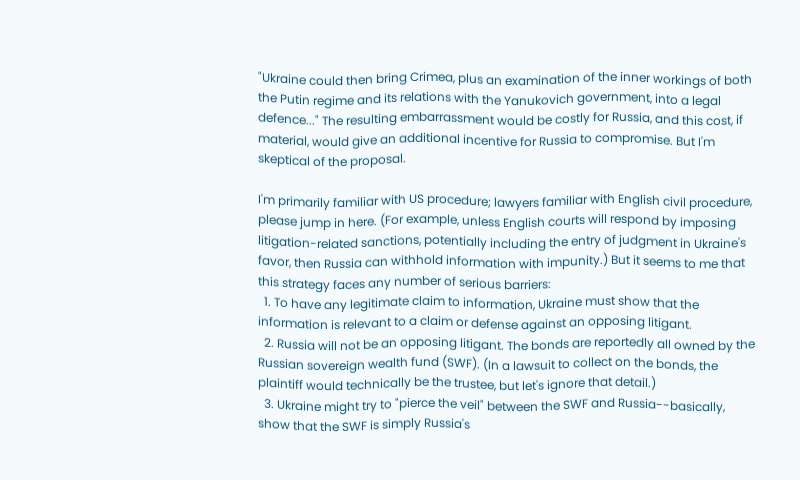"Ukraine could then bring Crimea, plus an examination of the inner workings of both the Putin regime and its relations with the Yanukovich government, into a legal defence..." The resulting embarrassment would be costly for Russia, and this cost, if material, would give an additional incentive for Russia to compromise. But I'm skeptical of the proposal.

I'm primarily familiar with US procedure; lawyers familiar with English civil procedure, please jump in here. (For example, unless English courts will respond by imposing litigation-related sanctions, potentially including the entry of judgment in Ukraine's favor, then Russia can withhold information with impunity.) But it seems to me that this strategy faces any number of serious barriers:
  1. To have any legitimate claim to information, Ukraine must show that the information is relevant to a claim or defense against an opposing litigant.
  2. Russia will not be an opposing litigant. The bonds are reportedly all owned by the Russian sovereign wealth fund (SWF). (In a lawsuit to collect on the bonds, the plaintiff would technically be the trustee, but let's ignore that detail.)
  3. Ukraine might try to "pierce the veil" between the SWF and Russia--basically, show that the SWF is simply Russia's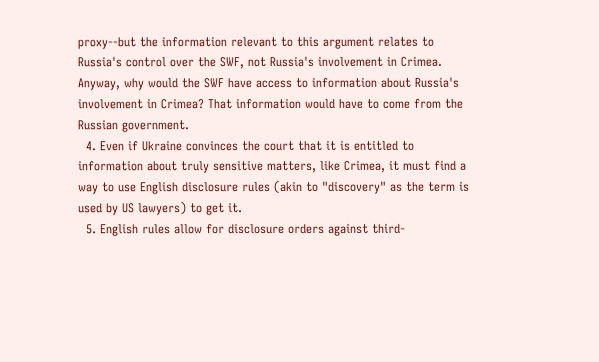proxy--but the information relevant to this argument relates to Russia's control over the SWF, not Russia's involvement in Crimea. Anyway, why would the SWF have access to information about Russia's involvement in Crimea? That information would have to come from the Russian government.
  4. Even if Ukraine convinces the court that it is entitled to information about truly sensitive matters, like Crimea, it must find a way to use English disclosure rules (akin to "discovery" as the term is used by US lawyers) to get it.
  5. English rules allow for disclosure orders against third-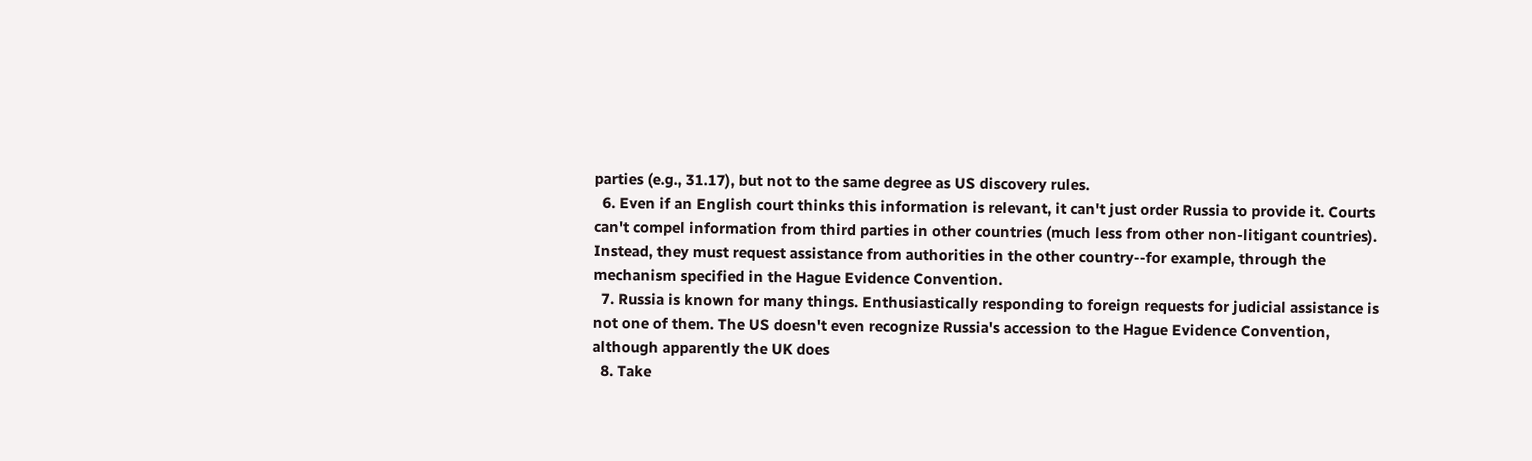parties (e.g., 31.17), but not to the same degree as US discovery rules.
  6. Even if an English court thinks this information is relevant, it can't just order Russia to provide it. Courts can't compel information from third parties in other countries (much less from other non-litigant countries). Instead, they must request assistance from authorities in the other country--for example, through the mechanism specified in the Hague Evidence Convention.
  7. Russia is known for many things. Enthusiastically responding to foreign requests for judicial assistance is not one of them. The US doesn't even recognize Russia's accession to the Hague Evidence Convention, although apparently the UK does
  8. Take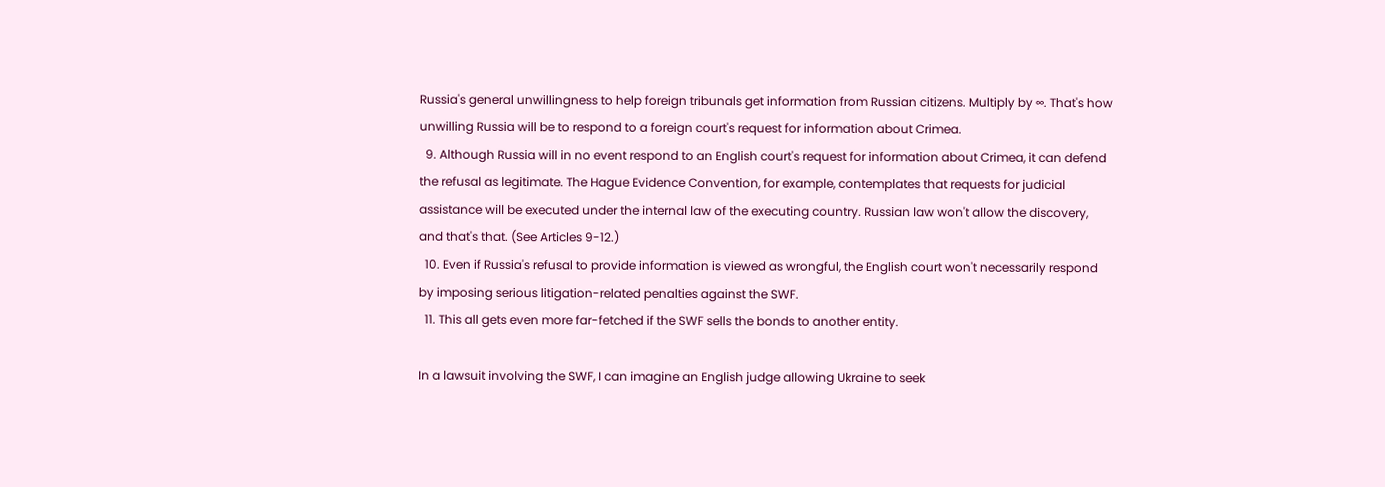Russia's general unwillingness to help foreign tribunals get information from Russian citizens. Multiply by ∞. That's how unwilling Russia will be to respond to a foreign court's request for information about Crimea.
  9. Although Russia will in no event respond to an English court's request for information about Crimea, it can defend the refusal as legitimate. The Hague Evidence Convention, for example, contemplates that requests for judicial assistance will be executed under the internal law of the executing country. Russian law won't allow the discovery, and that's that. (See Articles 9-12.)
  10. Even if Russia's refusal to provide information is viewed as wrongful, the English court won't necessarily respond by imposing serious litigation-related penalties against the SWF.
  11. This all gets even more far-fetched if the SWF sells the bonds to another entity.

In a lawsuit involving the SWF, I can imagine an English judge allowing Ukraine to seek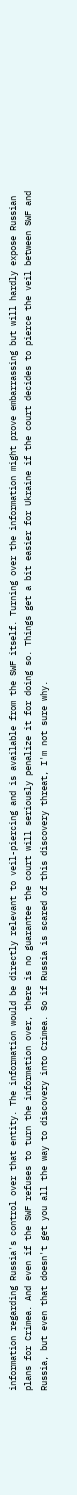information regarding Russia's control over that entity. The information would be directly relevant to veil-piercing and is available from the SWF itself. Turning over the information might prove embarrassing but will hardly expose Russian plans for Crimea. And even if the SWF refuses to turn the information over, there is no guarantee the court will seriously penalize it for doing so. Things get a bit easier for Ukraine if the court decides to pierce the veil between SWF and Russia, but even that doesn't get you all the way to discovery into Crimea. So if Russia is scared of this discovery threat, I'm not sure why.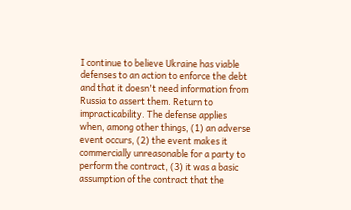I continue to believe Ukraine has viable defenses to an action to enforce the debt and that it doesn't need information from Russia to assert them. Return to impracticability. The defense applies when, among other things, (1) an adverse event occurs, (2) the event makes it commercially unreasonable for a party to perform the contract, (3) it was a basic assumption of the contract that the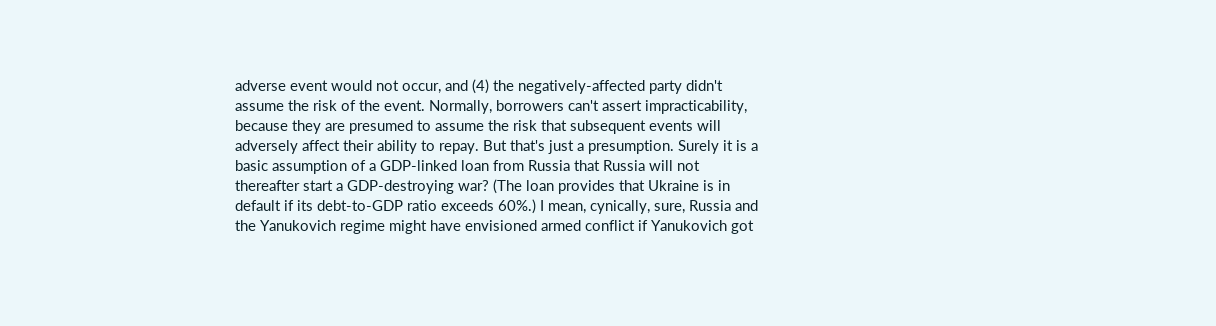adverse event would not occur, and (4) the negatively-affected party didn't assume the risk of the event. Normally, borrowers can't assert impracticability, because they are presumed to assume the risk that subsequent events will adversely affect their ability to repay. But that's just a presumption. Surely it is a basic assumption of a GDP-linked loan from Russia that Russia will not thereafter start a GDP-destroying war? (The loan provides that Ukraine is in default if its debt-to-GDP ratio exceeds 60%.) I mean, cynically, sure, Russia and the Yanukovich regime might have envisioned armed conflict if Yanukovich got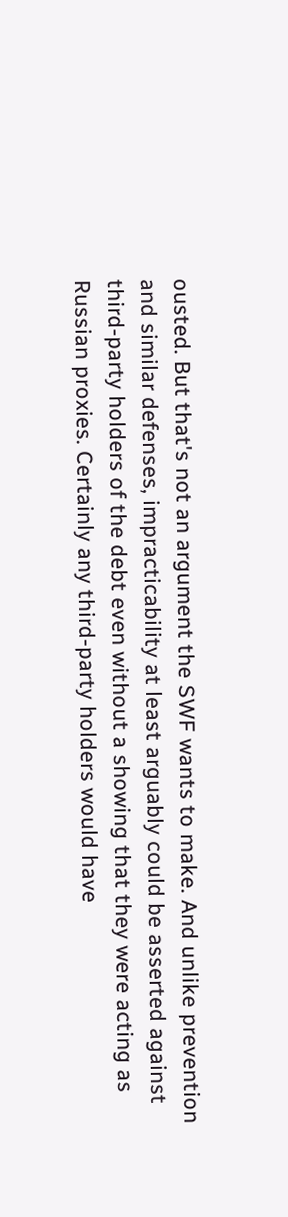ousted. But that's not an argument the SWF wants to make. And unlike prevention and similar defenses, impracticability at least arguably could be asserted against third-party holders of the debt even without a showing that they were acting as Russian proxies. Certainly any third-party holders would have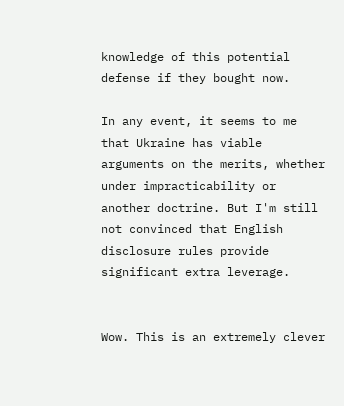knowledge of this potential defense if they bought now.

In any event, it seems to me that Ukraine has viable arguments on the merits, whether under impracticability or another doctrine. But I'm still not convinced that English disclosure rules provide significant extra leverage.


Wow. This is an extremely clever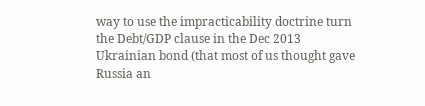way to use the impracticability doctrine turn the Debt/GDP clause in the Dec 2013 Ukrainian bond (that most of us thought gave Russia an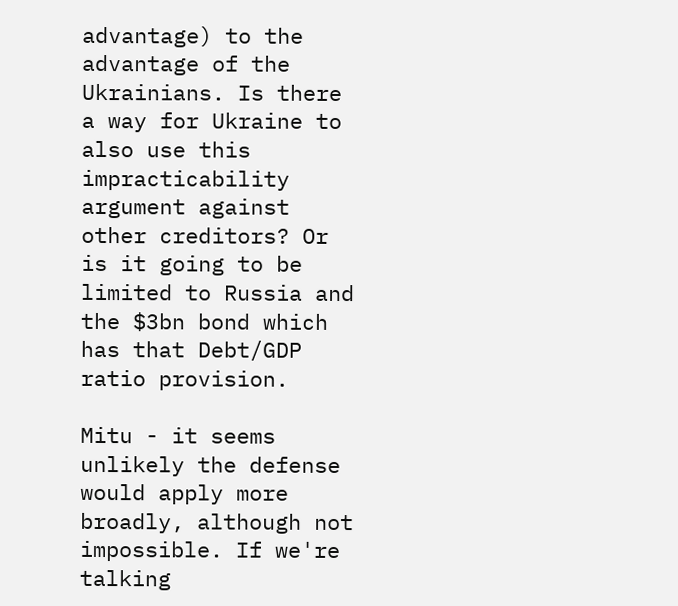advantage) to the advantage of the Ukrainians. Is there a way for Ukraine to also use this impracticability argument against other creditors? Or is it going to be limited to Russia and the $3bn bond which has that Debt/GDP ratio provision.

Mitu - it seems unlikely the defense would apply more broadly, although not impossible. If we're talking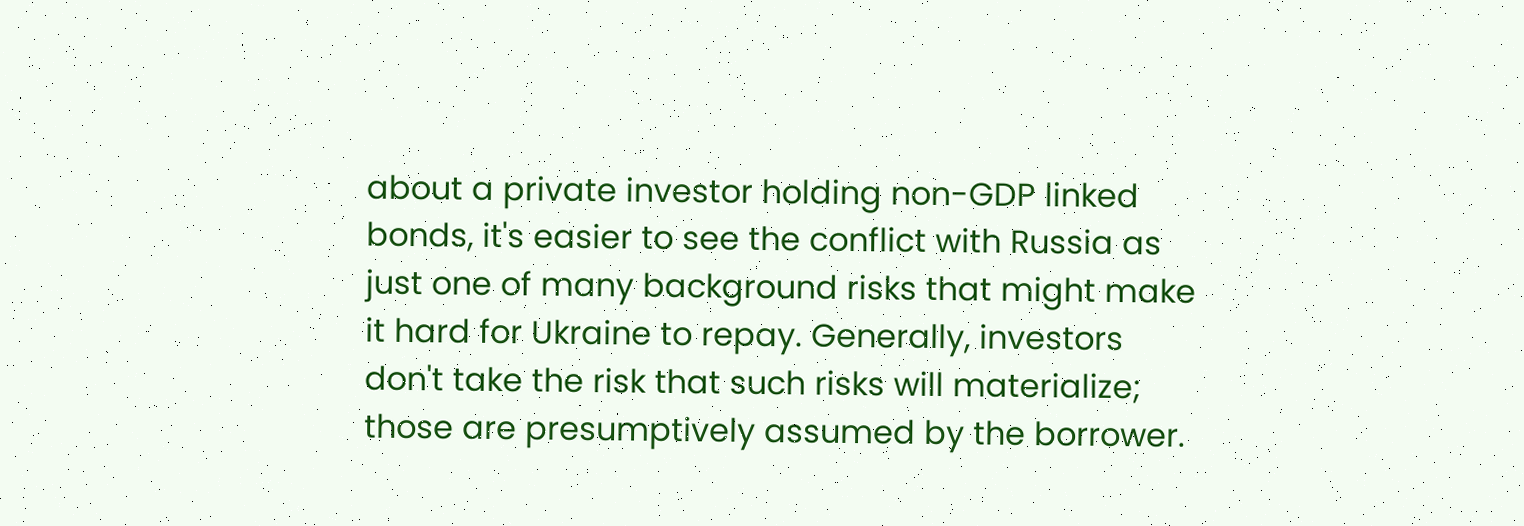about a private investor holding non-GDP linked bonds, it's easier to see the conflict with Russia as just one of many background risks that might make it hard for Ukraine to repay. Generally, investors don't take the risk that such risks will materialize; those are presumptively assumed by the borrower.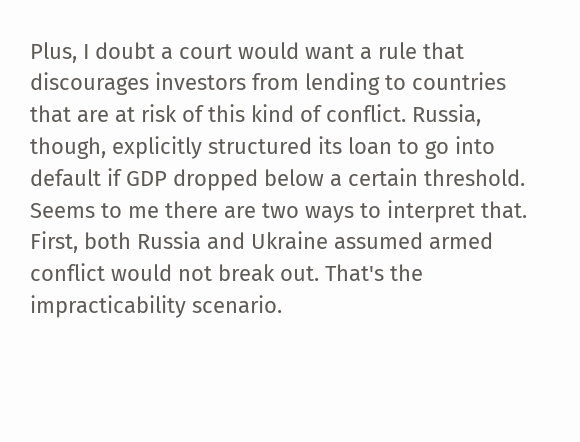Plus, I doubt a court would want a rule that discourages investors from lending to countries that are at risk of this kind of conflict. Russia, though, explicitly structured its loan to go into default if GDP dropped below a certain threshold. Seems to me there are two ways to interpret that. First, both Russia and Ukraine assumed armed conflict would not break out. That's the impracticability scenario.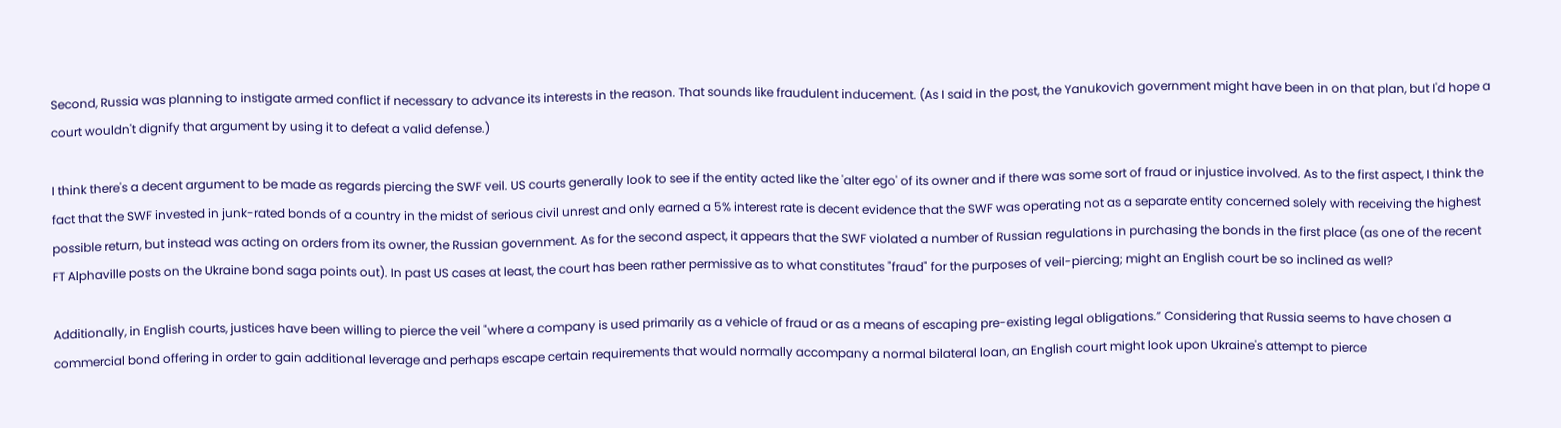Second, Russia was planning to instigate armed conflict if necessary to advance its interests in the reason. That sounds like fraudulent inducement. (As I said in the post, the Yanukovich government might have been in on that plan, but I'd hope a court wouldn't dignify that argument by using it to defeat a valid defense.)

I think there's a decent argument to be made as regards piercing the SWF veil. US courts generally look to see if the entity acted like the 'alter ego' of its owner and if there was some sort of fraud or injustice involved. As to the first aspect, I think the fact that the SWF invested in junk-rated bonds of a country in the midst of serious civil unrest and only earned a 5% interest rate is decent evidence that the SWF was operating not as a separate entity concerned solely with receiving the highest possible return, but instead was acting on orders from its owner, the Russian government. As for the second aspect, it appears that the SWF violated a number of Russian regulations in purchasing the bonds in the first place (as one of the recent FT Alphaville posts on the Ukraine bond saga points out). In past US cases at least, the court has been rather permissive as to what constitutes "fraud" for the purposes of veil-piercing; might an English court be so inclined as well?

Additionally, in English courts, justices have been willing to pierce the veil "where a company is used primarily as a vehicle of fraud or as a means of escaping pre-existing legal obligations.” Considering that Russia seems to have chosen a commercial bond offering in order to gain additional leverage and perhaps escape certain requirements that would normally accompany a normal bilateral loan, an English court might look upon Ukraine's attempt to pierce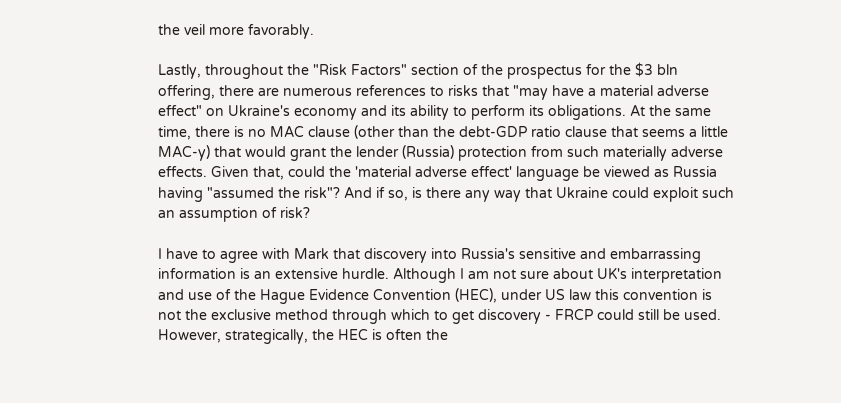the veil more favorably.

Lastly, throughout the "Risk Factors" section of the prospectus for the $3 bln offering, there are numerous references to risks that "may have a material adverse effect" on Ukraine's economy and its ability to perform its obligations. At the same time, there is no MAC clause (other than the debt-GDP ratio clause that seems a little MAC-y) that would grant the lender (Russia) protection from such materially adverse effects. Given that, could the 'material adverse effect' language be viewed as Russia having "assumed the risk"? And if so, is there any way that Ukraine could exploit such an assumption of risk?

I have to agree with Mark that discovery into Russia's sensitive and embarrassing information is an extensive hurdle. Although I am not sure about UK's interpretation and use of the Hague Evidence Convention (HEC), under US law this convention is not the exclusive method through which to get discovery - FRCP could still be used. However, strategically, the HEC is often the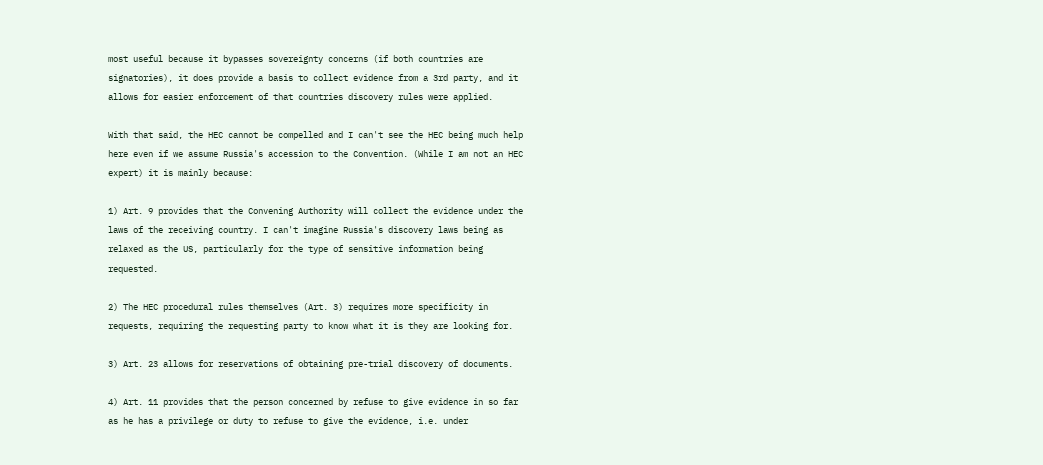most useful because it bypasses sovereignty concerns (if both countries are signatories), it does provide a basis to collect evidence from a 3rd party, and it allows for easier enforcement of that countries discovery rules were applied.

With that said, the HEC cannot be compelled and I can't see the HEC being much help here even if we assume Russia's accession to the Convention. (While I am not an HEC expert) it is mainly because:

1) Art. 9 provides that the Convening Authority will collect the evidence under the laws of the receiving country. I can't imagine Russia's discovery laws being as relaxed as the US, particularly for the type of sensitive information being requested.

2) The HEC procedural rules themselves (Art. 3) requires more specificity in requests, requiring the requesting party to know what it is they are looking for.

3) Art. 23 allows for reservations of obtaining pre-trial discovery of documents.

4) Art. 11 provides that the person concerned by refuse to give evidence in so far as he has a privilege or duty to refuse to give the evidence, i.e. under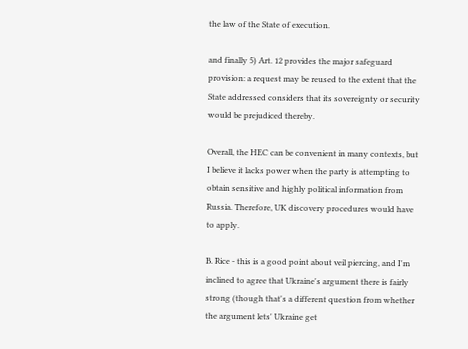the law of the State of execution.

and finally 5) Art. 12 provides the major safeguard provision: a request may be reused to the extent that the State addressed considers that its sovereignty or security would be prejudiced thereby.

Overall, the HEC can be convenient in many contexts, but I believe it lacks power when the party is attempting to obtain sensitive and highly political information from Russia. Therefore, UK discovery procedures would have to apply.

B. Rice - this is a good point about veil piercing, and I'm inclined to agree that Ukraine's argument there is fairly strong (though that's a different question from whether the argument lets' Ukraine get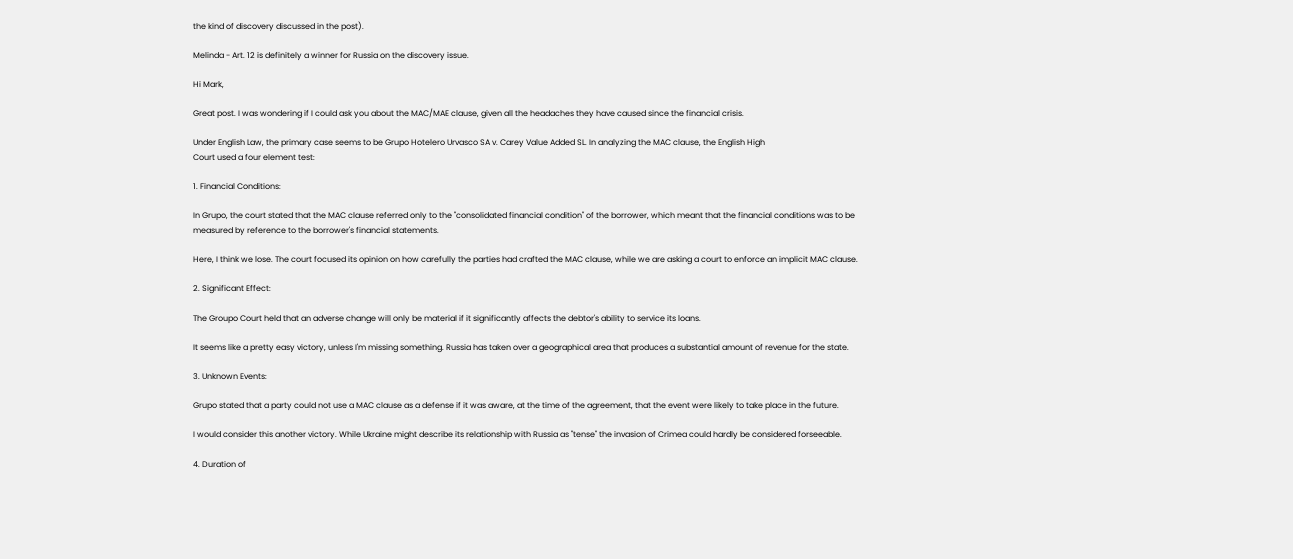the kind of discovery discussed in the post).

Melinda - Art. 12 is definitely a winner for Russia on the discovery issue.

Hi Mark,

Great post. I was wondering if I could ask you about the MAC/MAE clause, given all the headaches they have caused since the financial crisis.

Under English Law, the primary case seems to be Grupo Hotelero Urvasco SA v. Carey Value Added SL. In analyzing the MAC clause, the English High
Court used a four element test:

1. Financial Conditions:

In Grupo, the court stated that the MAC clause referred only to the "consolidated financial condition" of the borrower, which meant that the financial conditions was to be measured by reference to the borrower's financial statements.

Here, I think we lose. The court focused its opinion on how carefully the parties had crafted the MAC clause, while we are asking a court to enforce an implicit MAC clause.

2. Significant Effect:

The Groupo Court held that an adverse change will only be material if it significantly affects the debtor's ability to service its loans.

It seems like a pretty easy victory, unless I'm missing something. Russia has taken over a geographical area that produces a substantial amount of revenue for the state.

3. Unknown Events:

Grupo stated that a party could not use a MAC clause as a defense if it was aware, at the time of the agreement, that the event were likely to take place in the future.

I would consider this another victory. While Ukraine might describe its relationship with Russia as "tense" the invasion of Crimea could hardly be considered forseeable.

4. Duration of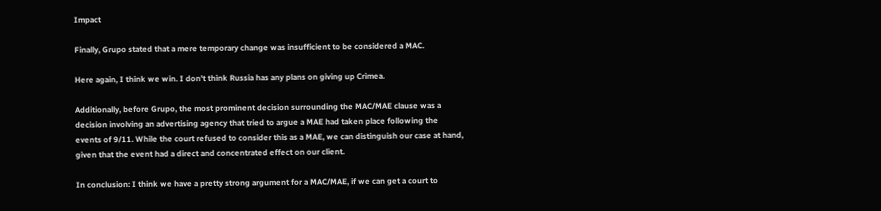Impact

Finally, Grupo stated that a mere temporary change was insufficient to be considered a MAC.

Here again, I think we win. I don't think Russia has any plans on giving up Crimea.

Additionally, before Grupo, the most prominent decision surrounding the MAC/MAE clause was a decision involving an advertising agency that tried to argue a MAE had taken place following the events of 9/11. While the court refused to consider this as a MAE, we can distinguish our case at hand, given that the event had a direct and concentrated effect on our client.

In conclusion: I think we have a pretty strong argument for a MAC/MAE, if we can get a court to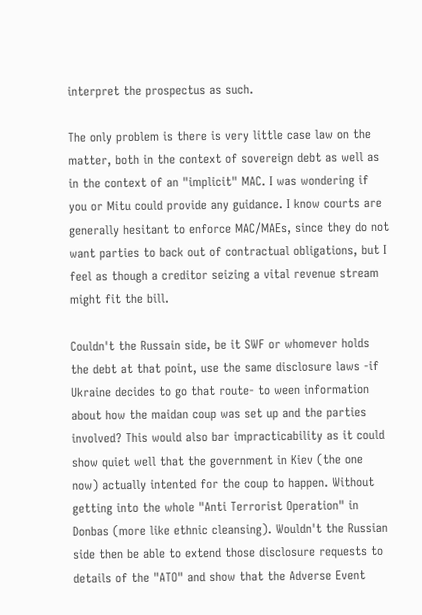interpret the prospectus as such.

The only problem is there is very little case law on the matter, both in the context of sovereign debt as well as in the context of an "implicit" MAC. I was wondering if you or Mitu could provide any guidance. I know courts are generally hesitant to enforce MAC/MAEs, since they do not want parties to back out of contractual obligations, but I feel as though a creditor seizing a vital revenue stream might fit the bill.

Couldn't the Russain side, be it SWF or whomever holds the debt at that point, use the same disclosure laws -if Ukraine decides to go that route- to ween information about how the maidan coup was set up and the parties involved? This would also bar impracticability as it could show quiet well that the government in Kiev (the one now) actually intented for the coup to happen. Without getting into the whole "Anti Terrorist Operation" in Donbas (more like ethnic cleansing). Wouldn't the Russian side then be able to extend those disclosure requests to details of the "ATO" and show that the Adverse Event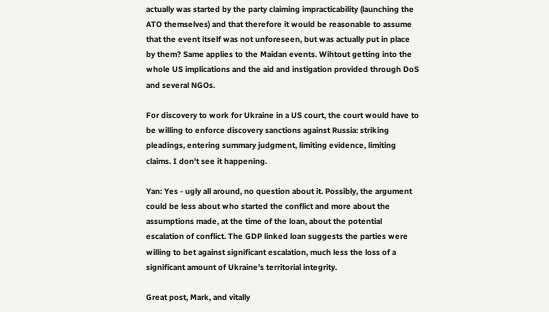actually was started by the party claiming impracticability (launching the ATO themselves) and that therefore it would be reasonable to assume that the event itself was not unforeseen, but was actually put in place by them? Same applies to the Maidan events. Wihtout getting into the whole US implications and the aid and instigation provided through DoS and several NGOs.

For discovery to work for Ukraine in a US court, the court would have to be willing to enforce discovery sanctions against Russia: striking pleadings, entering summary judgment, limiting evidence, limiting claims. I don't see it happening.

Yan: Yes - ugly all around, no question about it. Possibly, the argument could be less about who started the conflict and more about the assumptions made, at the time of the loan, about the potential escalation of conflict. The GDP linked loan suggests the parties were willing to bet against significant escalation, much less the loss of a significant amount of Ukraine's territorial integrity.

Great post, Mark, and vitally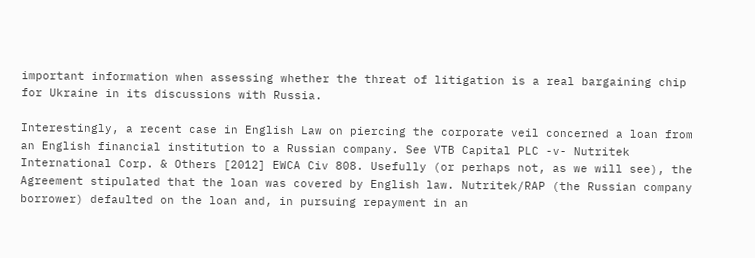important information when assessing whether the threat of litigation is a real bargaining chip for Ukraine in its discussions with Russia.

Interestingly, a recent case in English Law on piercing the corporate veil concerned a loan from an English financial institution to a Russian company. See VTB Capital PLC -v- Nutritek International Corp. & Others [2012] EWCA Civ 808. Usefully (or perhaps not, as we will see), the Agreement stipulated that the loan was covered by English law. Nutritek/RAP (the Russian company borrower) defaulted on the loan and, in pursuing repayment in an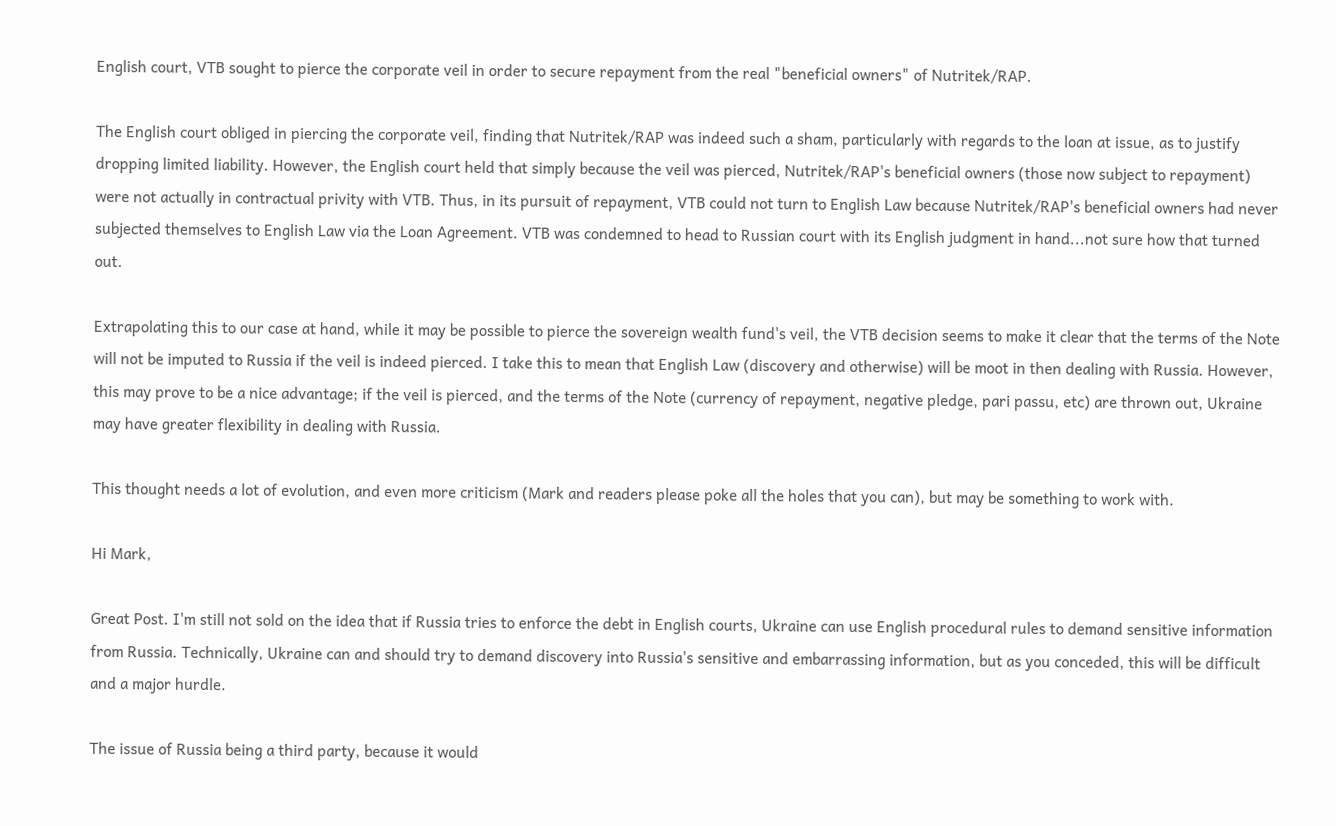English court, VTB sought to pierce the corporate veil in order to secure repayment from the real "beneficial owners" of Nutritek/RAP.

The English court obliged in piercing the corporate veil, finding that Nutritek/RAP was indeed such a sham, particularly with regards to the loan at issue, as to justify dropping limited liability. However, the English court held that simply because the veil was pierced, Nutritek/RAP's beneficial owners (those now subject to repayment) were not actually in contractual privity with VTB. Thus, in its pursuit of repayment, VTB could not turn to English Law because Nutritek/RAP's beneficial owners had never subjected themselves to English Law via the Loan Agreement. VTB was condemned to head to Russian court with its English judgment in hand...not sure how that turned out.

Extrapolating this to our case at hand, while it may be possible to pierce the sovereign wealth fund's veil, the VTB decision seems to make it clear that the terms of the Note will not be imputed to Russia if the veil is indeed pierced. I take this to mean that English Law (discovery and otherwise) will be moot in then dealing with Russia. However, this may prove to be a nice advantage; if the veil is pierced, and the terms of the Note (currency of repayment, negative pledge, pari passu, etc) are thrown out, Ukraine may have greater flexibility in dealing with Russia.

This thought needs a lot of evolution, and even more criticism (Mark and readers please poke all the holes that you can), but may be something to work with.

Hi Mark,

Great Post. I'm still not sold on the idea that if Russia tries to enforce the debt in English courts, Ukraine can use English procedural rules to demand sensitive information from Russia. Technically, Ukraine can and should try to demand discovery into Russia's sensitive and embarrassing information, but as you conceded, this will be difficult and a major hurdle.

The issue of Russia being a third party, because it would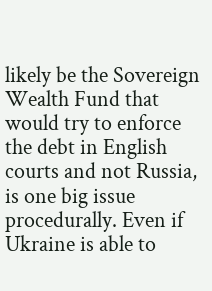likely be the Sovereign Wealth Fund that would try to enforce the debt in English courts and not Russia, is one big issue procedurally. Even if Ukraine is able to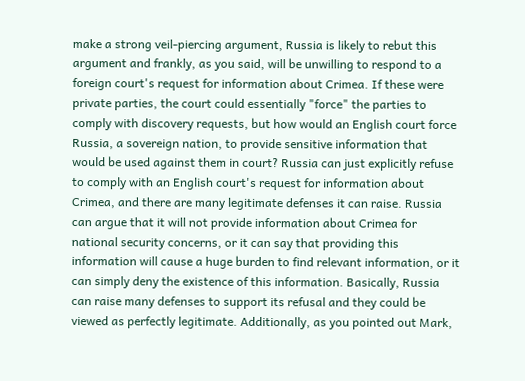make a strong veil-piercing argument, Russia is likely to rebut this argument and frankly, as you said, will be unwilling to respond to a foreign court's request for information about Crimea. If these were private parties, the court could essentially "force" the parties to comply with discovery requests, but how would an English court force Russia, a sovereign nation, to provide sensitive information that would be used against them in court? Russia can just explicitly refuse to comply with an English court's request for information about Crimea, and there are many legitimate defenses it can raise. Russia can argue that it will not provide information about Crimea for national security concerns, or it can say that providing this information will cause a huge burden to find relevant information, or it can simply deny the existence of this information. Basically, Russia can raise many defenses to support its refusal and they could be viewed as perfectly legitimate. Additionally, as you pointed out Mark,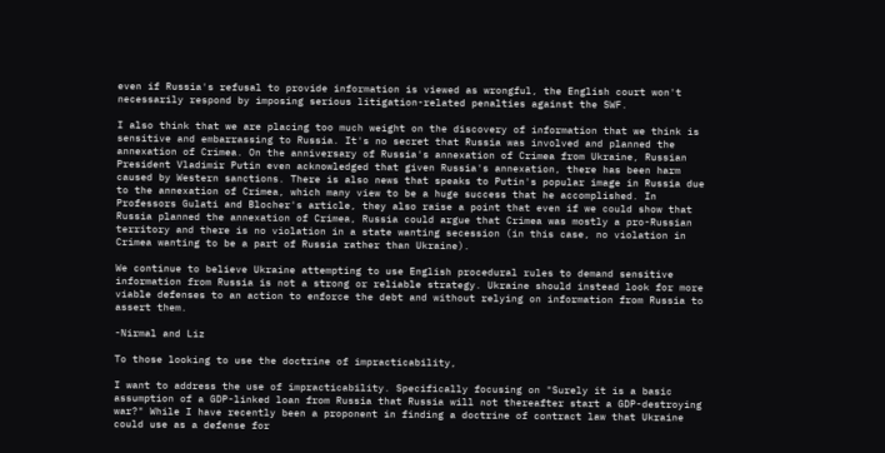even if Russia's refusal to provide information is viewed as wrongful, the English court won't necessarily respond by imposing serious litigation-related penalties against the SWF.

I also think that we are placing too much weight on the discovery of information that we think is sensitive and embarrassing to Russia. It's no secret that Russia was involved and planned the annexation of Crimea. On the anniversary of Russia's annexation of Crimea from Ukraine, Russian President Vladimir Putin even acknowledged that given Russia's annexation, there has been harm caused by Western sanctions. There is also news that speaks to Putin's popular image in Russia due to the annexation of Crimea, which many view to be a huge success that he accomplished. In Professors Gulati and Blocher's article, they also raise a point that even if we could show that Russia planned the annexation of Crimea, Russia could argue that Crimea was mostly a pro-Russian territory and there is no violation in a state wanting secession (in this case, no violation in Crimea wanting to be a part of Russia rather than Ukraine).

We continue to believe Ukraine attempting to use English procedural rules to demand sensitive information from Russia is not a strong or reliable strategy. Ukraine should instead look for more viable defenses to an action to enforce the debt and without relying on information from Russia to assert them.

-Nirmal and Liz

To those looking to use the doctrine of impracticability,

I want to address the use of impracticability. Specifically focusing on "Surely it is a basic assumption of a GDP-linked loan from Russia that Russia will not thereafter start a GDP-destroying war?" While I have recently been a proponent in finding a doctrine of contract law that Ukraine could use as a defense for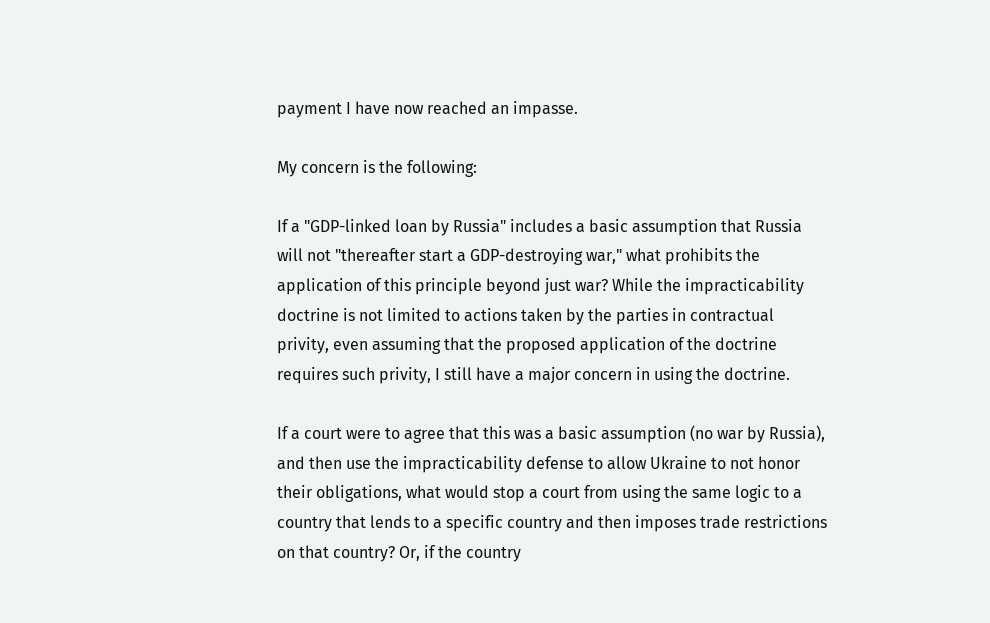payment I have now reached an impasse.

My concern is the following:

If a "GDP-linked loan by Russia" includes a basic assumption that Russia will not "thereafter start a GDP-destroying war," what prohibits the application of this principle beyond just war? While the impracticability doctrine is not limited to actions taken by the parties in contractual privity, even assuming that the proposed application of the doctrine requires such privity, I still have a major concern in using the doctrine.

If a court were to agree that this was a basic assumption (no war by Russia), and then use the impracticability defense to allow Ukraine to not honor their obligations, what would stop a court from using the same logic to a country that lends to a specific country and then imposes trade restrictions on that country? Or, if the country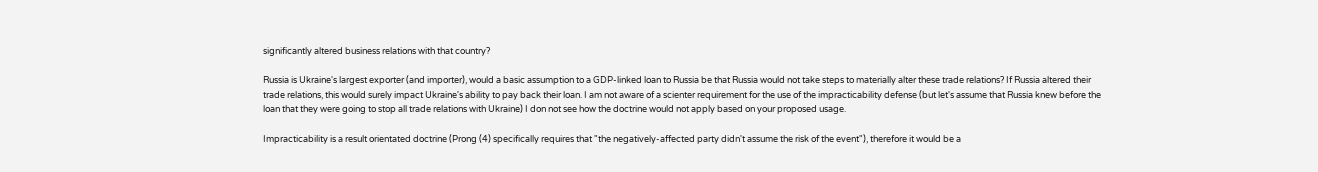significantly altered business relations with that country?

Russia is Ukraine's largest exporter (and importer), would a basic assumption to a GDP-linked loan to Russia be that Russia would not take steps to materially alter these trade relations? If Russia altered their trade relations, this would surely impact Ukraine's ability to pay back their loan. I am not aware of a scienter requirement for the use of the impracticability defense (but let's assume that Russia knew before the loan that they were going to stop all trade relations with Ukraine) I don not see how the doctrine would not apply based on your proposed usage.

Impracticability is a result orientated doctrine (Prong (4) specifically requires that "the negatively-affected party didn't assume the risk of the event"), therefore it would be a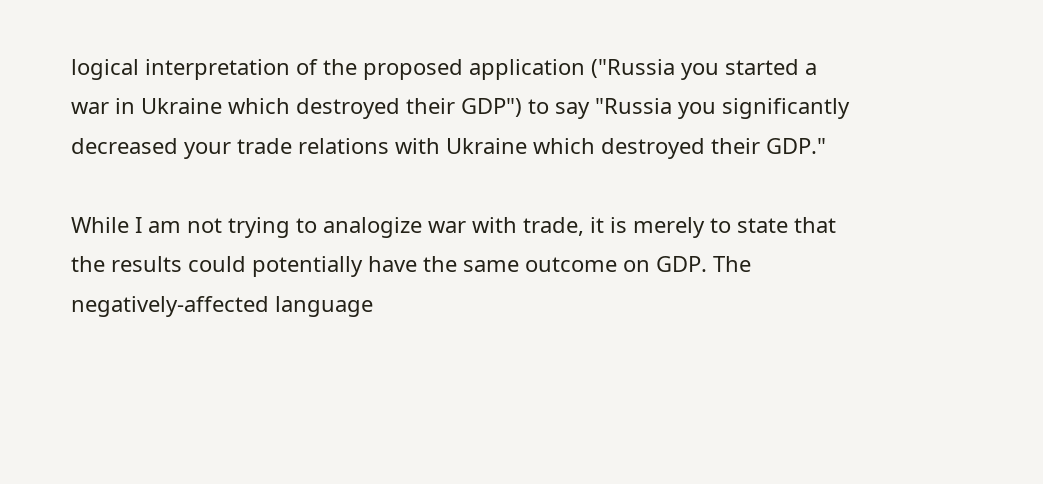logical interpretation of the proposed application ("Russia you started a war in Ukraine which destroyed their GDP") to say "Russia you significantly decreased your trade relations with Ukraine which destroyed their GDP."

While I am not trying to analogize war with trade, it is merely to state that the results could potentially have the same outcome on GDP. The negatively-affected language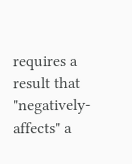requires a result that "negatively-affects" a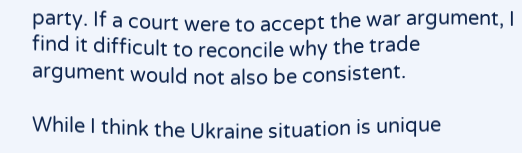party. If a court were to accept the war argument, I find it difficult to reconcile why the trade argument would not also be consistent.

While I think the Ukraine situation is unique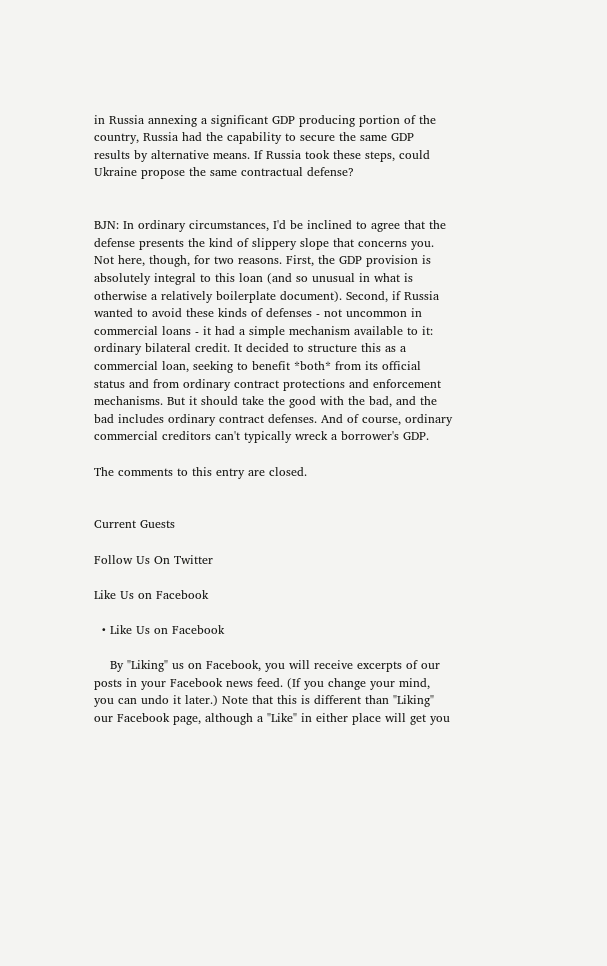in Russia annexing a significant GDP producing portion of the country, Russia had the capability to secure the same GDP results by alternative means. If Russia took these steps, could Ukraine propose the same contractual defense?


BJN: In ordinary circumstances, I'd be inclined to agree that the defense presents the kind of slippery slope that concerns you. Not here, though, for two reasons. First, the GDP provision is absolutely integral to this loan (and so unusual in what is otherwise a relatively boilerplate document). Second, if Russia wanted to avoid these kinds of defenses - not uncommon in commercial loans - it had a simple mechanism available to it: ordinary bilateral credit. It decided to structure this as a commercial loan, seeking to benefit *both* from its official status and from ordinary contract protections and enforcement mechanisms. But it should take the good with the bad, and the bad includes ordinary contract defenses. And of course, ordinary commercial creditors can't typically wreck a borrower's GDP.

The comments to this entry are closed.


Current Guests

Follow Us On Twitter

Like Us on Facebook

  • Like Us on Facebook

    By "Liking" us on Facebook, you will receive excerpts of our posts in your Facebook news feed. (If you change your mind, you can undo it later.) Note that this is different than "Liking" our Facebook page, although a "Like" in either place will get you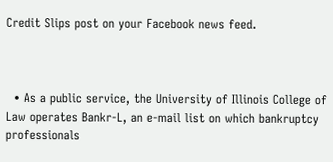Credit Slips post on your Facebook news feed.



  • As a public service, the University of Illinois College of Law operates Bankr-L, an e-mail list on which bankruptcy professionals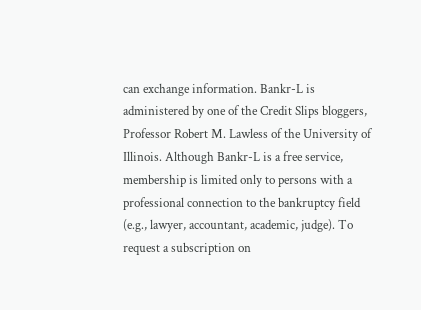can exchange information. Bankr-L is administered by one of the Credit Slips bloggers, Professor Robert M. Lawless of the University of Illinois. Although Bankr-L is a free service, membership is limited only to persons with a professional connection to the bankruptcy field (e.g., lawyer, accountant, academic, judge). To request a subscription on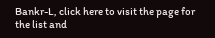Bankr-L, click here to visit the page for the list and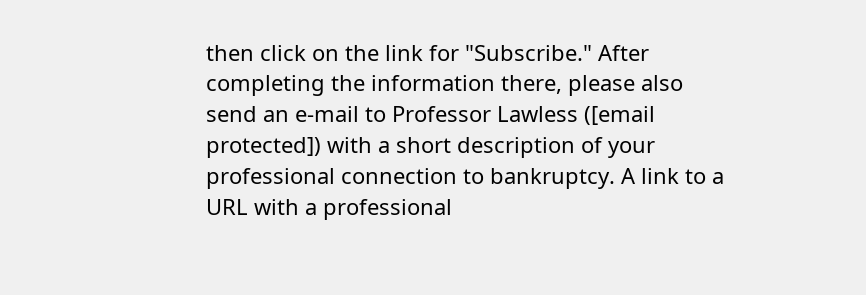then click on the link for "Subscribe." After completing the information there, please also send an e-mail to Professor Lawless ([email protected]) with a short description of your professional connection to bankruptcy. A link to a URL with a professional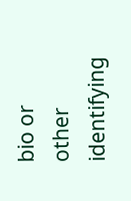bio or other identifying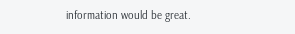information would be great.